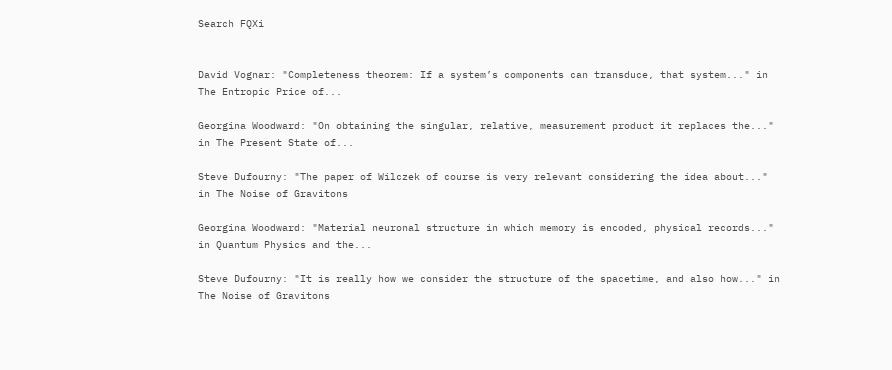Search FQXi


David Vognar: "Completeness theorem: If a system’s components can transduce, that system..." in The Entropic Price of...

Georgina Woodward: "On obtaining the singular, relative, measurement product it replaces the..." in The Present State of...

Steve Dufourny: "The paper of Wilczek of course is very relevant considering the idea about..." in The Noise of Gravitons

Georgina Woodward: "Material neuronal structure in which memory is encoded, physical records..." in Quantum Physics and the...

Steve Dufourny: "It is really how we consider the structure of the spacetime, and also how..." in The Noise of Gravitons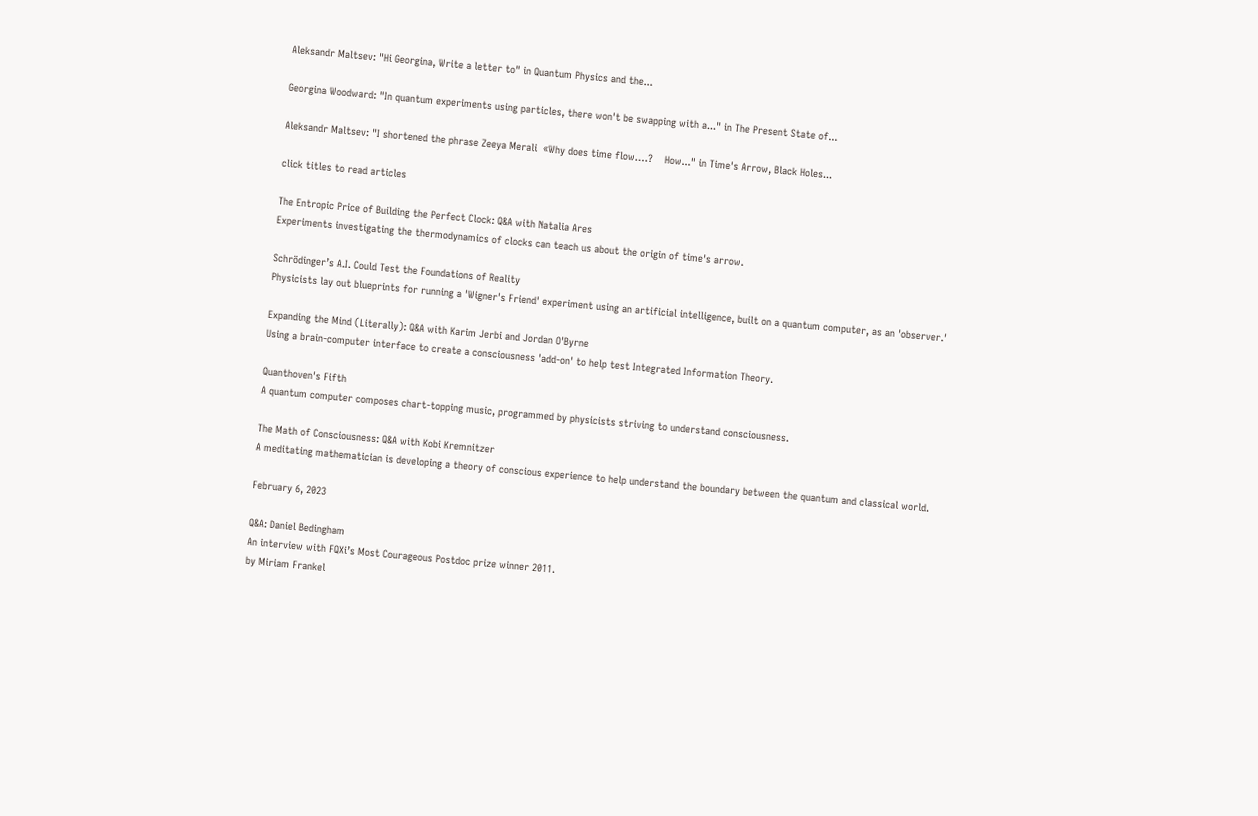Aleksandr Maltsev: "Hi Georgina, Write a letter to" in Quantum Physics and the...

Georgina Woodward: "In quantum experiments using particles, there won't be swapping with a..." in The Present State of...

Aleksandr Maltsev: "I shortened the phrase Zeeya Merali  «Why does time flow….?    How..." in Time's Arrow, Black Holes...

click titles to read articles

The Entropic Price of Building the Perfect Clock: Q&A with Natalia Ares
Experiments investigating the thermodynamics of clocks can teach us about the origin of time's arrow.

Schrödinger’s A.I. Could Test the Foundations of Reality
Physicists lay out blueprints for running a 'Wigner's Friend' experiment using an artificial intelligence, built on a quantum computer, as an 'observer.'

Expanding the Mind (Literally): Q&A with Karim Jerbi and Jordan O'Byrne
Using a brain-computer interface to create a consciousness 'add-on' to help test Integrated Information Theory.

Quanthoven's Fifth
A quantum computer composes chart-topping music, programmed by physicists striving to understand consciousness.

The Math of Consciousness: Q&A with Kobi Kremnitzer
A meditating mathematician is developing a theory of conscious experience to help understand the boundary between the quantum and classical world.

February 6, 2023

Q&A: Daniel Bedingham
An interview with FQXi’s Most Courageous Postdoc prize winner 2011.
by Miriam Frankel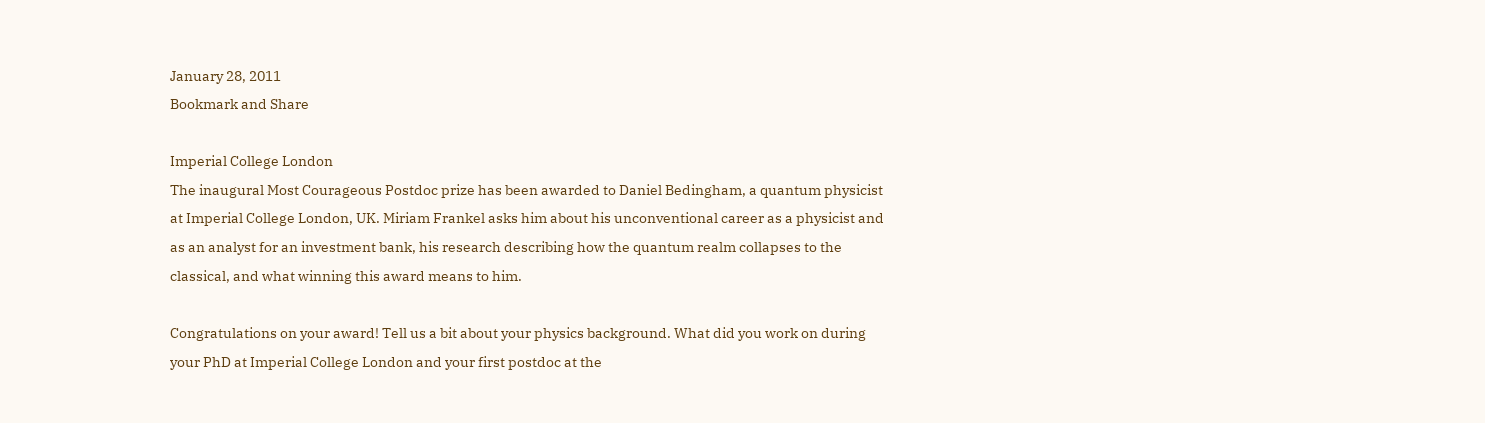January 28, 2011
Bookmark and Share

Imperial College London
The inaugural Most Courageous Postdoc prize has been awarded to Daniel Bedingham, a quantum physicist at Imperial College London, UK. Miriam Frankel asks him about his unconventional career as a physicist and as an analyst for an investment bank, his research describing how the quantum realm collapses to the classical, and what winning this award means to him.

Congratulations on your award! Tell us a bit about your physics background. What did you work on during your PhD at Imperial College London and your first postdoc at the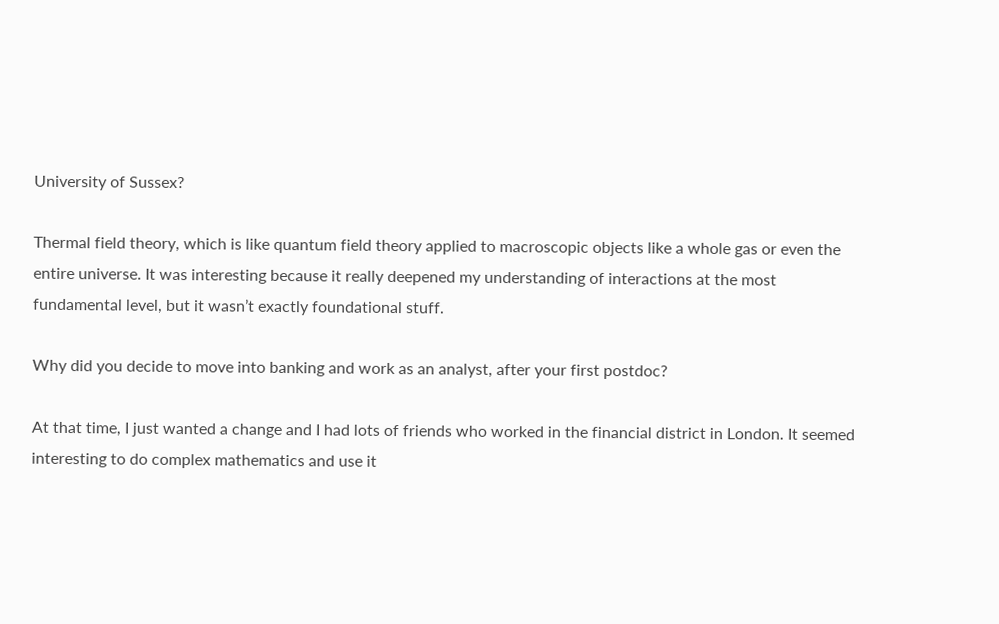University of Sussex?

Thermal field theory, which is like quantum field theory applied to macroscopic objects like a whole gas or even the entire universe. It was interesting because it really deepened my understanding of interactions at the most fundamental level, but it wasn’t exactly foundational stuff.

Why did you decide to move into banking and work as an analyst, after your first postdoc?

At that time, I just wanted a change and I had lots of friends who worked in the financial district in London. It seemed interesting to do complex mathematics and use it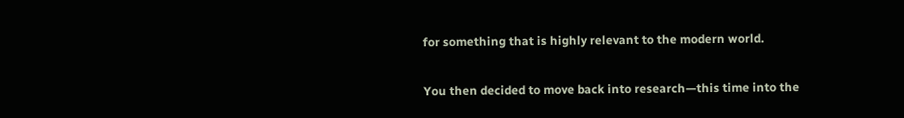for something that is highly relevant to the modern world.

You then decided to move back into research—this time into the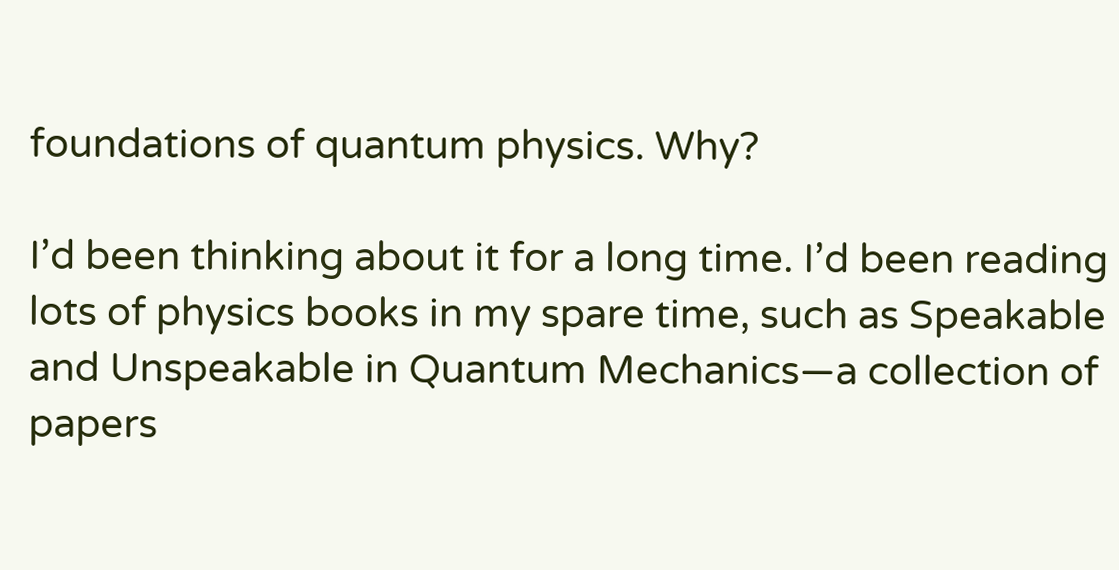foundations of quantum physics. Why?

I’d been thinking about it for a long time. I’d been reading lots of physics books in my spare time, such as Speakable and Unspeakable in Quantum Mechanics—a collection of papers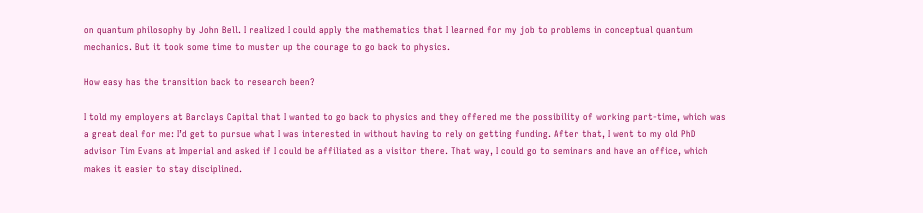on quantum philosophy by John Bell. I realized I could apply the mathematics that I learned for my job to problems in conceptual quantum mechanics. But it took some time to muster up the courage to go back to physics.

How easy has the transition back to research been?

I told my employers at Barclays Capital that I wanted to go back to physics and they offered me the possibility of working part-time, which was a great deal for me: I’d get to pursue what I was interested in without having to rely on getting funding. After that, I went to my old PhD advisor Tim Evans at Imperial and asked if I could be affiliated as a visitor there. That way, I could go to seminars and have an office, which makes it easier to stay disciplined.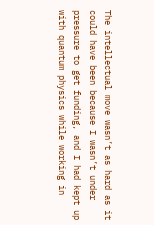The intellectual move wasn’t as hard as it could have been because I wasn’t under pressure to get funding, and I had kept up with quantum physics while working in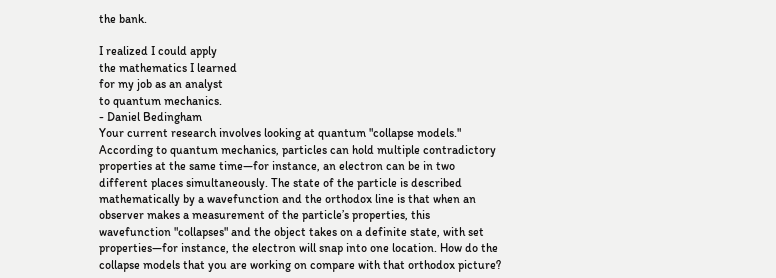the bank.

I realized I could apply
the mathematics I learned
for my job as an analyst
to quantum mechanics.
- Daniel Bedingham
Your current research involves looking at quantum "collapse models." According to quantum mechanics, particles can hold multiple contradictory properties at the same time—for instance, an electron can be in two different places simultaneously. The state of the particle is described mathematically by a wavefunction and the orthodox line is that when an observer makes a measurement of the particle’s properties, this wavefunction "collapses" and the object takes on a definite state, with set properties—for instance, the electron will snap into one location. How do the collapse models that you are working on compare with that orthodox picture?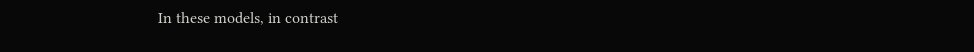In these models, in contrast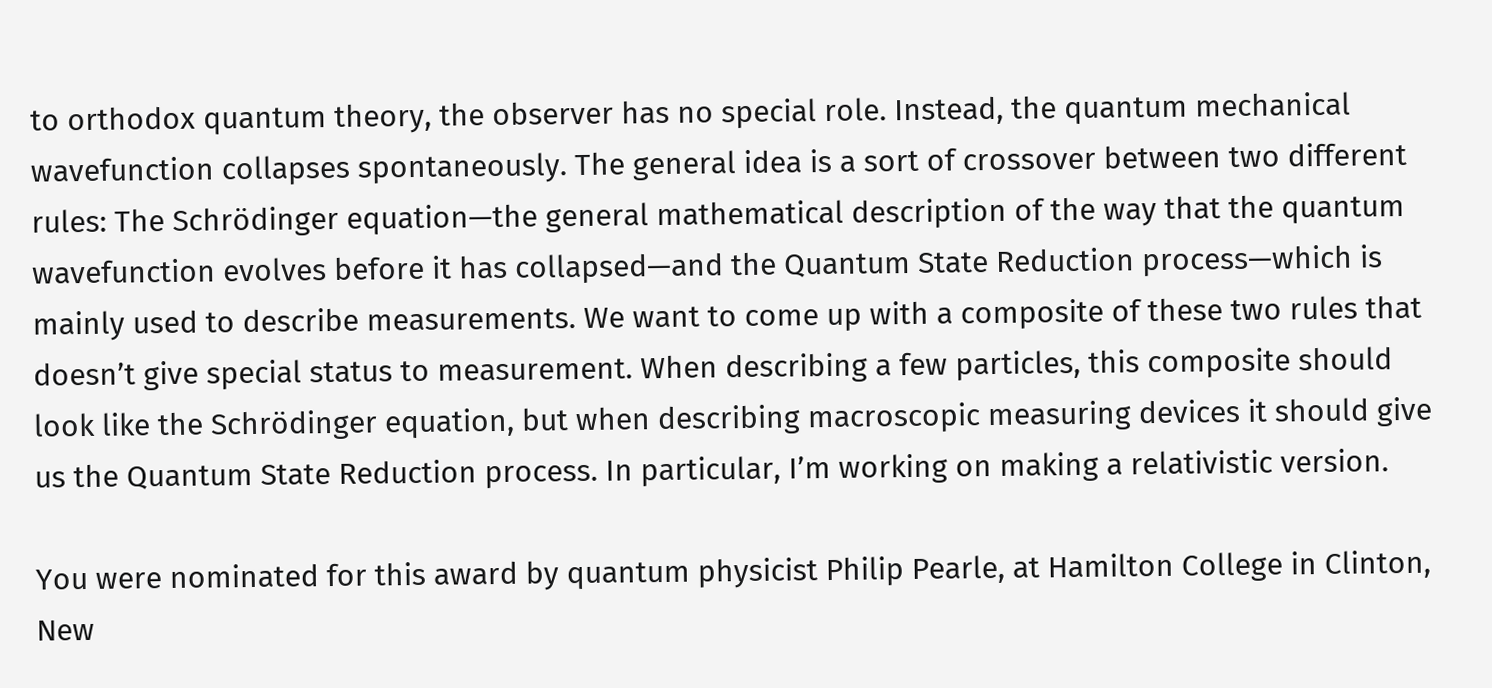to orthodox quantum theory, the observer has no special role. Instead, the quantum mechanical wavefunction collapses spontaneously. The general idea is a sort of crossover between two different rules: The Schrödinger equation—the general mathematical description of the way that the quantum wavefunction evolves before it has collapsed—and the Quantum State Reduction process—which is mainly used to describe measurements. We want to come up with a composite of these two rules that doesn’t give special status to measurement. When describing a few particles, this composite should look like the Schrödinger equation, but when describing macroscopic measuring devices it should give us the Quantum State Reduction process. In particular, I’m working on making a relativistic version.

You were nominated for this award by quantum physicist Philip Pearle, at Hamilton College in Clinton, New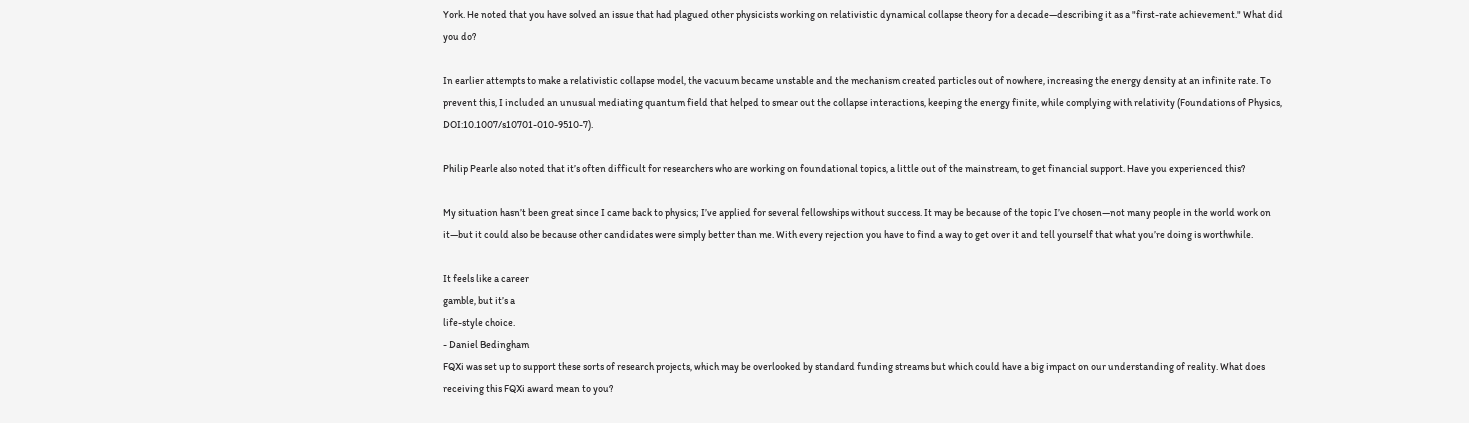York. He noted that you have solved an issue that had plagued other physicists working on relativistic dynamical collapse theory for a decade—describing it as a "first-rate achievement." What did you do?

In earlier attempts to make a relativistic collapse model, the vacuum became unstable and the mechanism created particles out of nowhere, increasing the energy density at an infinite rate. To prevent this, I included an unusual mediating quantum field that helped to smear out the collapse interactions, keeping the energy finite, while complying with relativity (Foundations of Physics, DOI:10.1007/s10701-010-9510-7).

Philip Pearle also noted that it’s often difficult for researchers who are working on foundational topics, a little out of the mainstream, to get financial support. Have you experienced this?

My situation hasn’t been great since I came back to physics; I’ve applied for several fellowships without success. It may be because of the topic I’ve chosen—not many people in the world work on it—but it could also be because other candidates were simply better than me. With every rejection you have to find a way to get over it and tell yourself that what you’re doing is worthwhile.

It feels like a career
gamble, but it’s a
life-style choice.
- Daniel Bedingham
FQXi was set up to support these sorts of research projects, which may be overlooked by standard funding streams but which could have a big impact on our understanding of reality. What does receiving this FQXi award mean to you?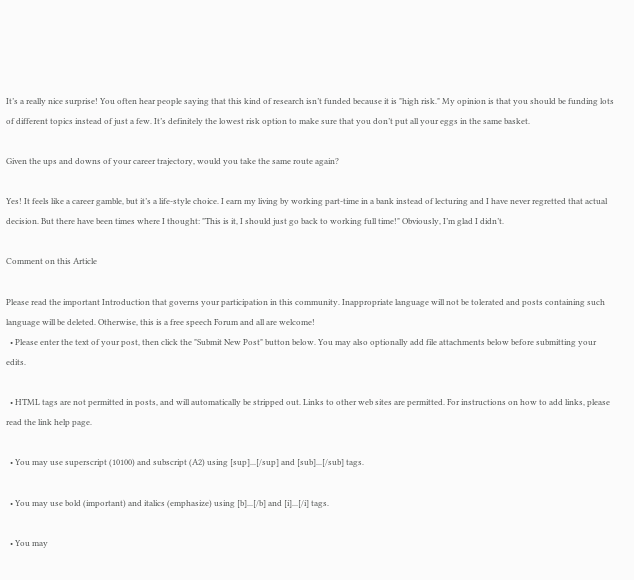It’s a really nice surprise! You often hear people saying that this kind of research isn’t funded because it is "high risk." My opinion is that you should be funding lots of different topics instead of just a few. It’s definitely the lowest risk option to make sure that you don’t put all your eggs in the same basket.

Given the ups and downs of your career trajectory, would you take the same route again?

Yes! It feels like a career gamble, but it’s a life-style choice. I earn my living by working part-time in a bank instead of lecturing and I have never regretted that actual decision. But there have been times where I thought: "This is it, I should just go back to working full time!" Obviously, I’m glad I didn’t.

Comment on this Article

Please read the important Introduction that governs your participation in this community. Inappropriate language will not be tolerated and posts containing such language will be deleted. Otherwise, this is a free speech Forum and all are welcome!
  • Please enter the text of your post, then click the "Submit New Post" button below. You may also optionally add file attachments below before submitting your edits.

  • HTML tags are not permitted in posts, and will automatically be stripped out. Links to other web sites are permitted. For instructions on how to add links, please read the link help page.

  • You may use superscript (10100) and subscript (A2) using [sup]...[/sup] and [sub]...[/sub] tags.

  • You may use bold (important) and italics (emphasize) using [b]...[/b] and [i]...[/i] tags.

  • You may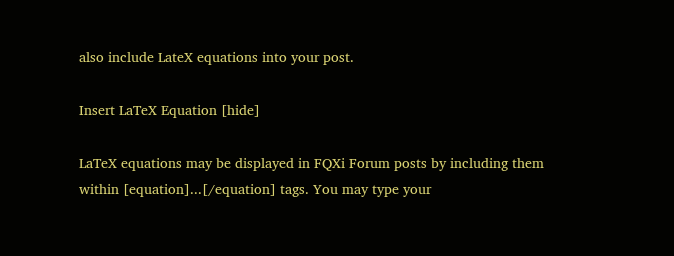also include LateX equations into your post.

Insert LaTeX Equation [hide]

LaTeX equations may be displayed in FQXi Forum posts by including them within [equation]...[/equation] tags. You may type your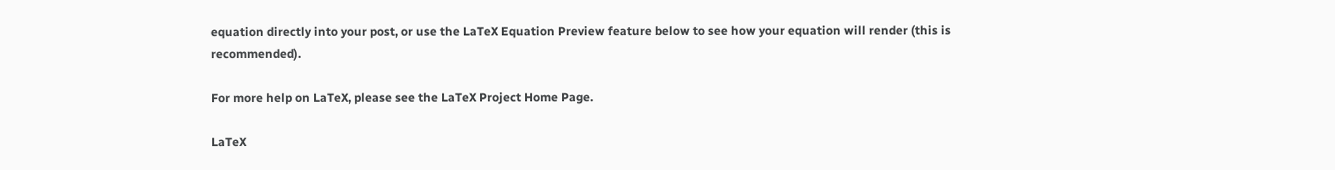equation directly into your post, or use the LaTeX Equation Preview feature below to see how your equation will render (this is recommended).

For more help on LaTeX, please see the LaTeX Project Home Page.

LaTeX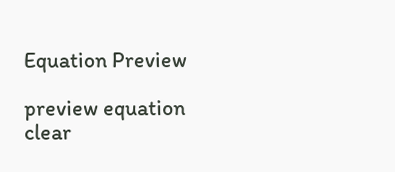Equation Preview

preview equation
clear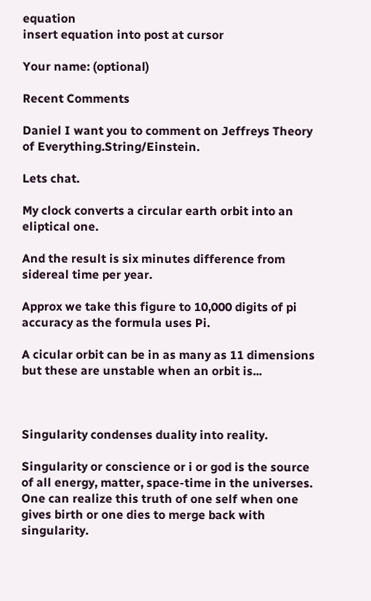equation
insert equation into post at cursor

Your name: (optional)

Recent Comments

Daniel I want you to comment on Jeffreys Theory of Everything.String/Einstein.

Lets chat.

My clock converts a circular earth orbit into an eliptical one.

And the result is six minutes difference from sidereal time per year.

Approx we take this figure to 10,000 digits of pi accuracy as the formula uses Pi.

A cicular orbit can be in as many as 11 dimensions but these are unstable when an orbit is...



Singularity condenses duality into reality.

Singularity or conscience or i or god is the source of all energy, matter, space-time in the universes. One can realize this truth of one self when one gives birth or one dies to merge back with singularity.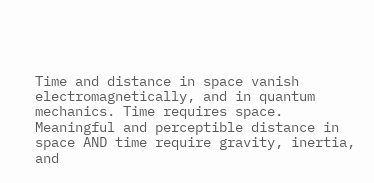Time and distance in space vanish electromagnetically, and in quantum mechanics. Time requires space. Meaningful and perceptible distance in space AND time require gravity, inertia, and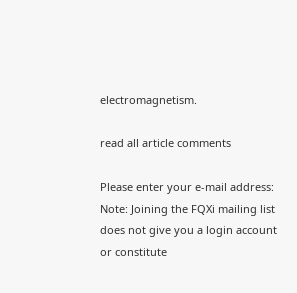electromagnetism.

read all article comments

Please enter your e-mail address:
Note: Joining the FQXi mailing list does not give you a login account or constitute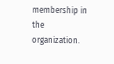membership in the organization.